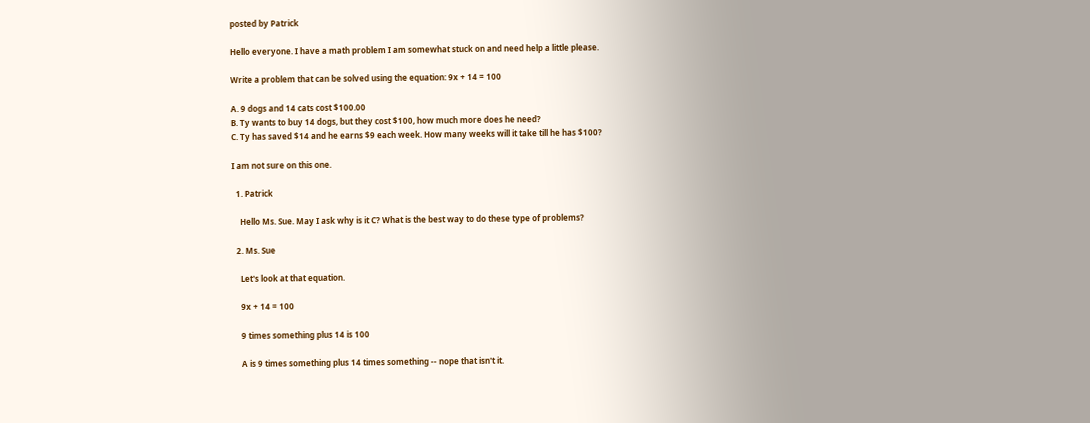posted by Patrick

Hello everyone. I have a math problem I am somewhat stuck on and need help a little please.

Write a problem that can be solved using the equation: 9x + 14 = 100

A. 9 dogs and 14 cats cost $100.00
B. Ty wants to buy 14 dogs, but they cost $100, how much more does he need?
C. Ty has saved $14 and he earns $9 each week. How many weeks will it take till he has $100?

I am not sure on this one.

  1. Patrick

    Hello Ms. Sue. May I ask why is it C? What is the best way to do these type of problems?

  2. Ms. Sue

    Let's look at that equation.

    9x + 14 = 100

    9 times something plus 14 is 100

    A is 9 times something plus 14 times something -- nope that isn't it.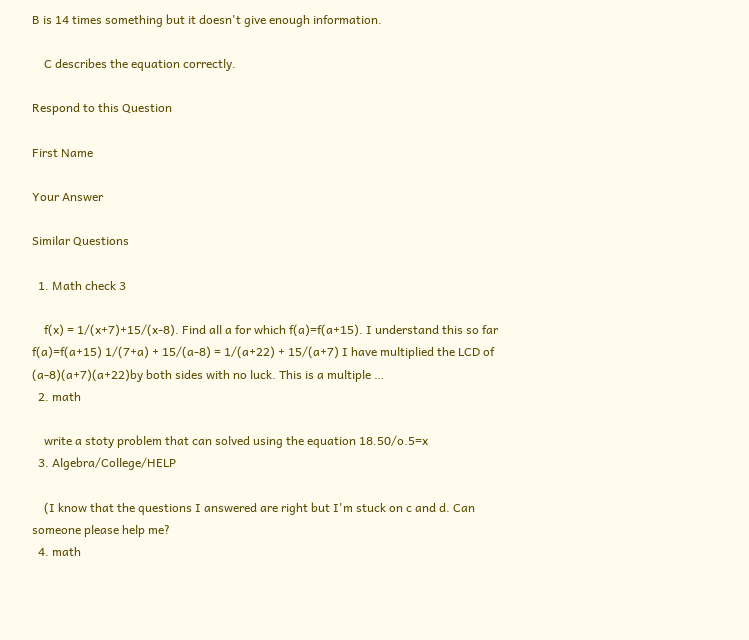B is 14 times something but it doesn't give enough information.

    C describes the equation correctly.

Respond to this Question

First Name

Your Answer

Similar Questions

  1. Math check 3

    f(x) = 1/(x+7)+15/(x-8). Find all a for which f(a)=f(a+15). I understand this so far f(a)=f(a+15) 1/(7+a) + 15/(a-8) = 1/(a+22) + 15/(a+7) I have multiplied the LCD of (a-8)(a+7)(a+22)by both sides with no luck. This is a multiple …
  2. math

    write a stoty problem that can solved using the equation 18.50/o.5=x
  3. Algebra/College/HELP

    (I know that the questions I answered are right but I'm stuck on c and d. Can someone please help me?
  4. math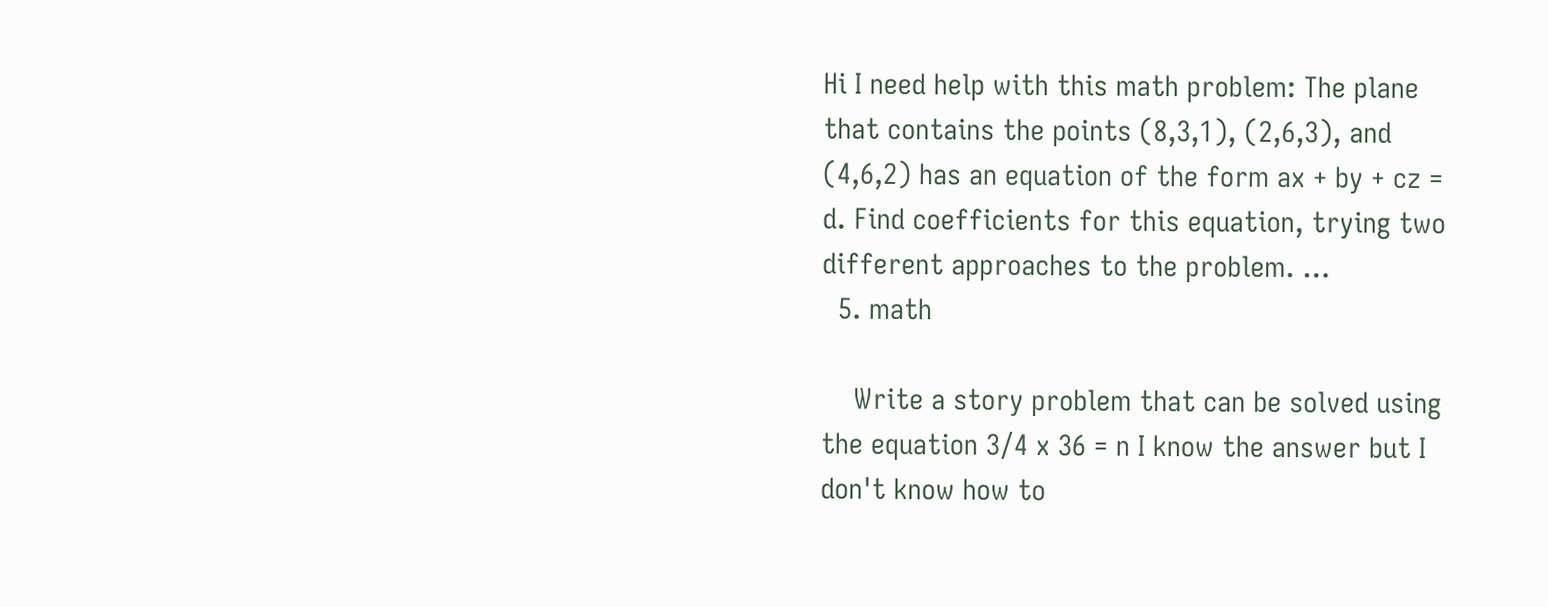Hi I need help with this math problem: The plane that contains the points (8,3,1), (2,6,3), and (4,6,2) has an equation of the form ax + by + cz = d. Find coefficients for this equation, trying two different approaches to the problem. …
  5. math

    Write a story problem that can be solved using the equation 3/4 x 36 = n I know the answer but I don't know how to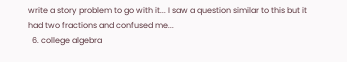write a story problem to go with it... I saw a question similar to this but it had two fractions and confused me...
  6. college algebra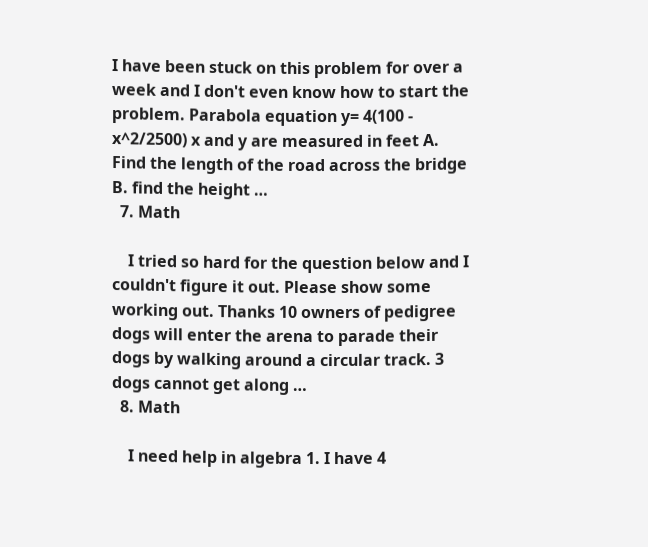I have been stuck on this problem for over a week and I don't even know how to start the problem. Parabola equation y= 4(100 - x^2/2500) x and y are measured in feet A. Find the length of the road across the bridge B. find the height …
  7. Math

    I tried so hard for the question below and I couldn't figure it out. Please show some working out. Thanks 10 owners of pedigree dogs will enter the arena to parade their dogs by walking around a circular track. 3 dogs cannot get along …
  8. Math

    I need help in algebra 1. I have 4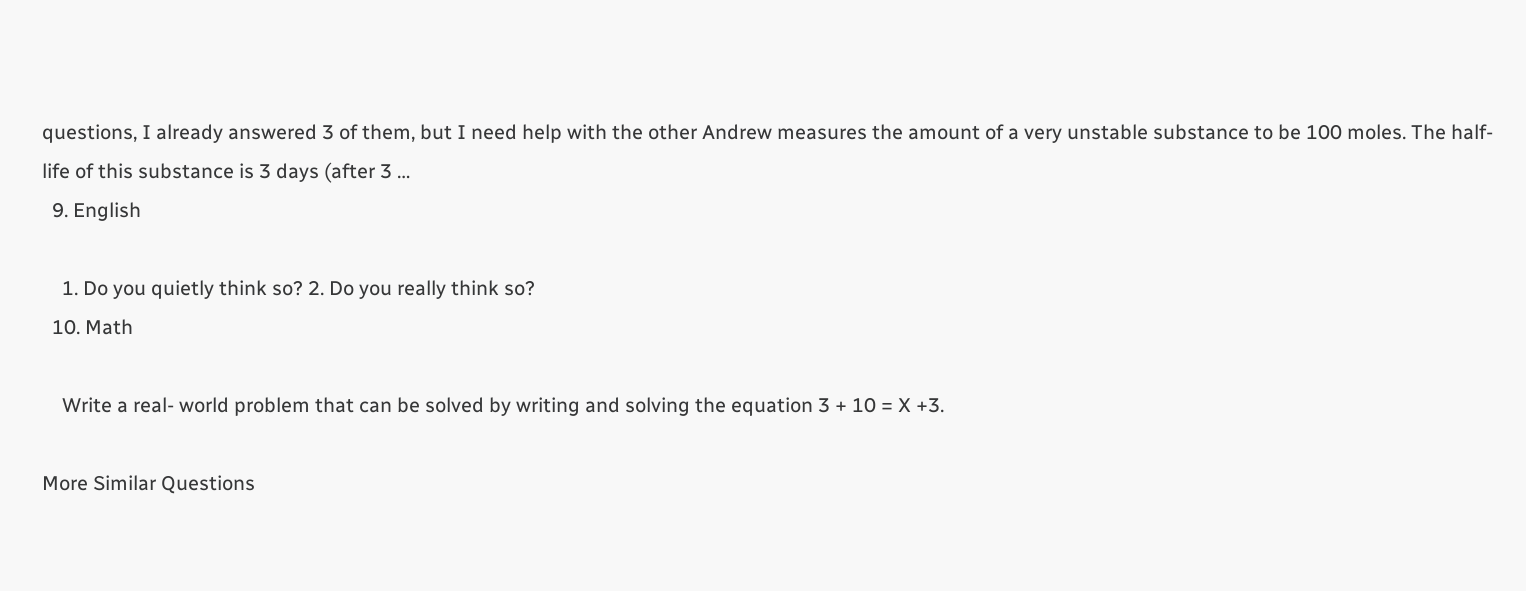questions, I already answered 3 of them, but I need help with the other Andrew measures the amount of a very unstable substance to be 100 moles. The half-life of this substance is 3 days (after 3 …
  9. English

    1. Do you quietly think so? 2. Do you really think so?
  10. Math

    Write a real- world problem that can be solved by writing and solving the equation 3 + 10 = X +3.

More Similar Questions